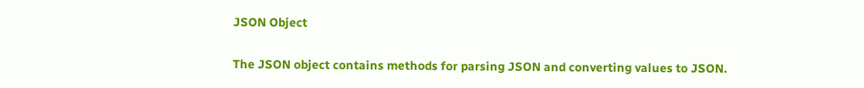JSON Object

The JSON object contains methods for parsing JSON and converting values to JSON.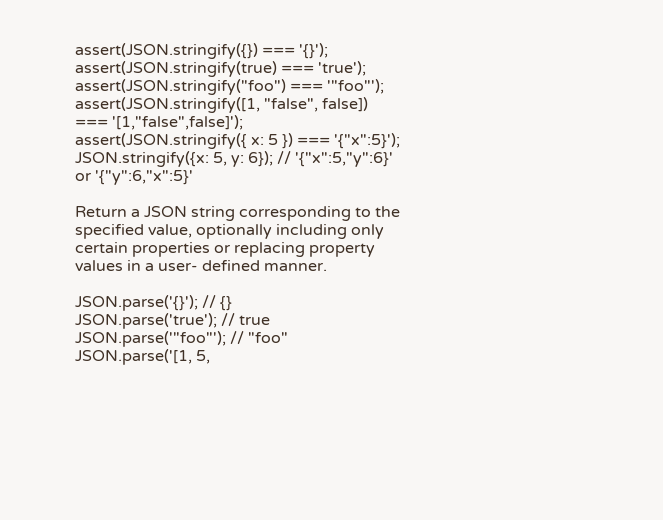assert(JSON.stringify({}) === '{}');
assert(JSON.stringify(true) === 'true');
assert(JSON.stringify("foo") === '"foo"');
assert(JSON.stringify([1, "false", false]) === '[1,"false",false]');
assert(JSON.stringify({ x: 5 }) === '{"x":5}');
JSON.stringify({x: 5, y: 6}); // '{"x":5,"y":6}' or '{"y":6,"x":5}'

Return a JSON string corresponding to the specified value, optionally including only certain properties or replacing property values in a user- defined manner.

JSON.parse('{}'); // {}
JSON.parse('true'); // true
JSON.parse('"foo"'); // "foo"
JSON.parse('[1, 5,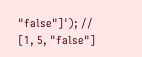"false"]'); // [1, 5, "false"]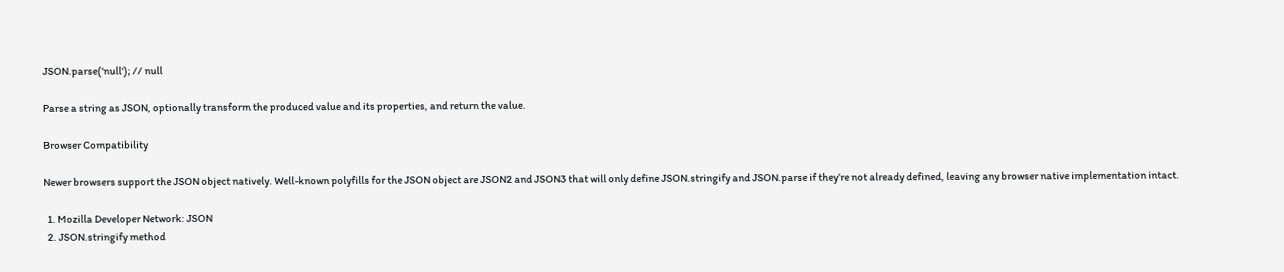JSON.parse('null'); // null

Parse a string as JSON, optionally transform the produced value and its properties, and return the value.

Browser Compatibility

Newer browsers support the JSON object natively. Well-known polyfills for the JSON object are JSON2 and JSON3 that will only define JSON.stringify and JSON.parse if they’re not already defined, leaving any browser native implementation intact.

  1. Mozilla Developer Network: JSON
  2. JSON.stringify method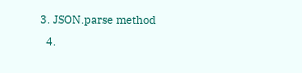3. JSON.parse method
  4.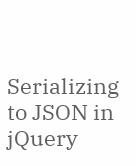Serializing to JSON in jQuery